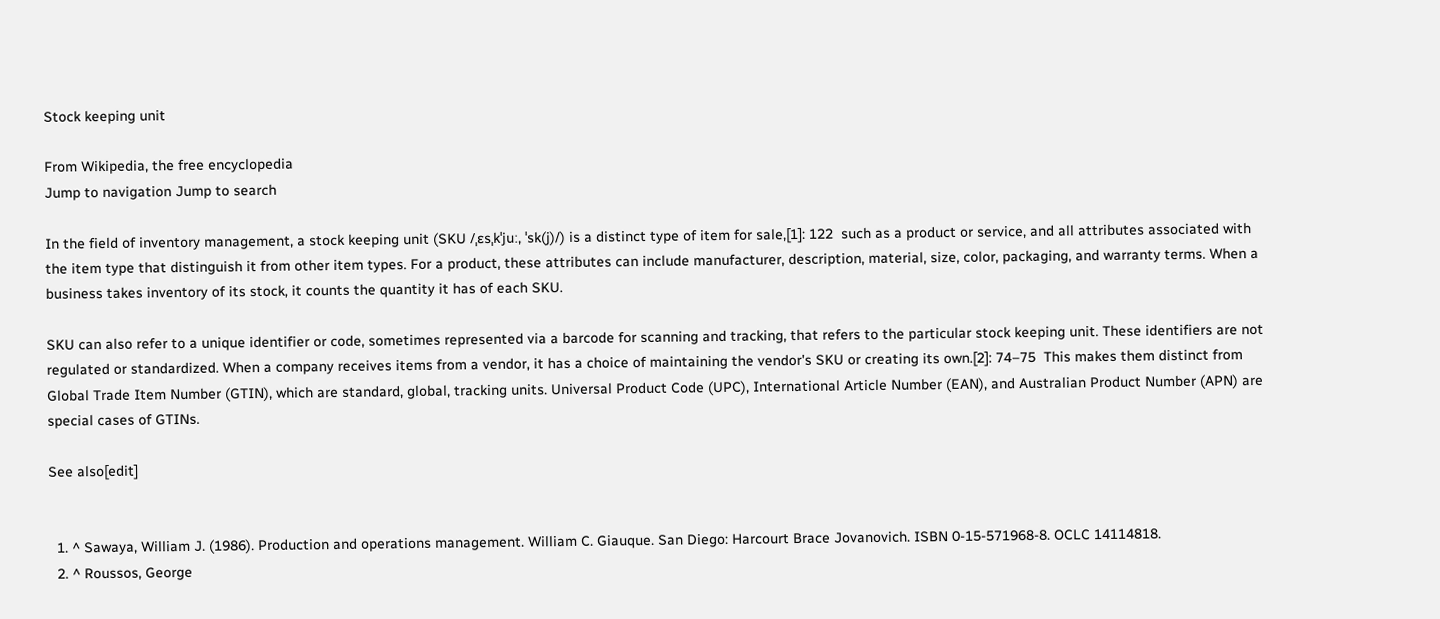Stock keeping unit

From Wikipedia, the free encyclopedia
Jump to navigation Jump to search

In the field of inventory management, a stock keeping unit (SKU /ˌɛsˌkˈjuː, ˈsk(j)/) is a distinct type of item for sale,[1]: 122  such as a product or service, and all attributes associated with the item type that distinguish it from other item types. For a product, these attributes can include manufacturer, description, material, size, color, packaging, and warranty terms. When a business takes inventory of its stock, it counts the quantity it has of each SKU.

SKU can also refer to a unique identifier or code, sometimes represented via a barcode for scanning and tracking, that refers to the particular stock keeping unit. These identifiers are not regulated or standardized. When a company receives items from a vendor, it has a choice of maintaining the vendor's SKU or creating its own.[2]: 74–75  This makes them distinct from Global Trade Item Number (GTIN), which are standard, global, tracking units. Universal Product Code (UPC), International Article Number (EAN), and Australian Product Number (APN) are special cases of GTINs.

See also[edit]


  1. ^ Sawaya, William J. (1986). Production and operations management. William C. Giauque. San Diego: Harcourt Brace Jovanovich. ISBN 0-15-571968-8. OCLC 14114818.
  2. ^ Roussos, George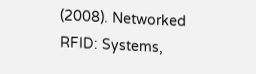(2008). Networked RFID: Systems,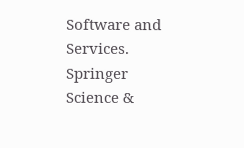Software and Services. Springer Science &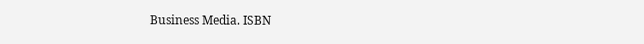Business Media. ISBN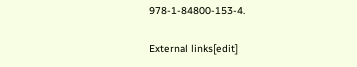978-1-84800-153-4.

External links[edit]